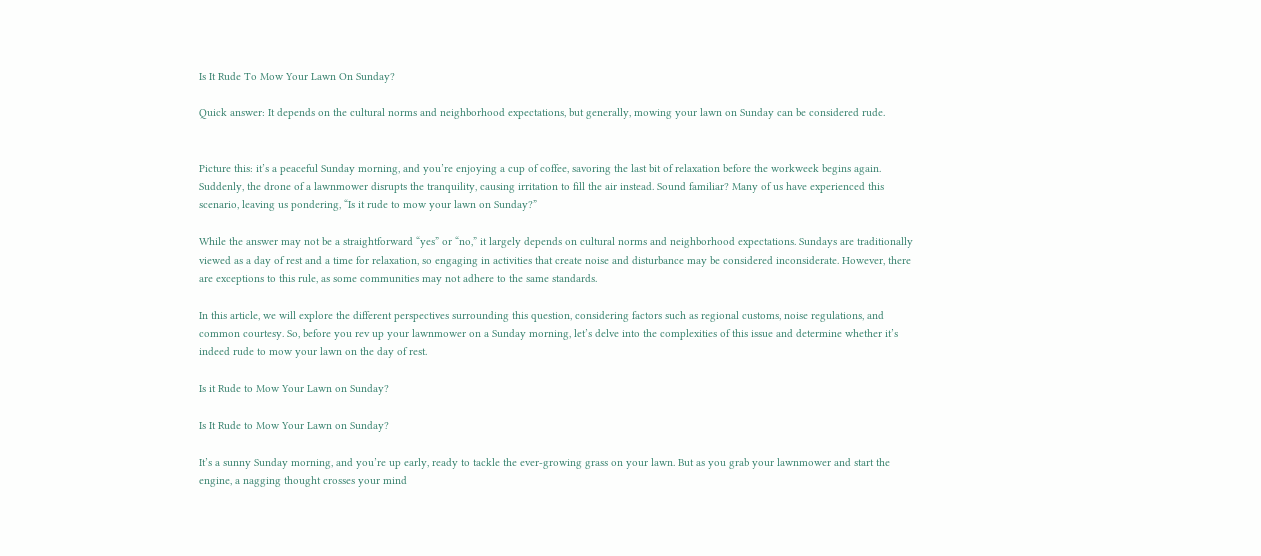Is It Rude To Mow Your Lawn On Sunday?

Quick answer: It depends on the cultural norms and neighborhood expectations, but generally, mowing your lawn on Sunday can be considered rude.


Picture this: it’s a peaceful Sunday morning, and you’re enjoying a cup of coffee, savoring the last bit of relaxation before the workweek begins again. Suddenly, the drone of a lawnmower disrupts the tranquility, causing irritation to fill the air instead. Sound familiar? Many of us have experienced this scenario, leaving us pondering, “Is it rude to mow your lawn on Sunday?”

While the answer may not be a straightforward “yes” or “no,” it largely depends on cultural norms and neighborhood expectations. Sundays are traditionally viewed as a day of rest and a time for relaxation, so engaging in activities that create noise and disturbance may be considered inconsiderate. However, there are exceptions to this rule, as some communities may not adhere to the same standards.

In this article, we will explore the different perspectives surrounding this question, considering factors such as regional customs, noise regulations, and common courtesy. So, before you rev up your lawnmower on a Sunday morning, let’s delve into the complexities of this issue and determine whether it’s indeed rude to mow your lawn on the day of rest.

Is it Rude to Mow Your Lawn on Sunday?

Is It Rude to Mow Your Lawn on Sunday?

It’s a sunny Sunday morning, and you’re up early, ready to tackle the ever-growing grass on your lawn. But as you grab your lawnmower and start the engine, a nagging thought crosses your mind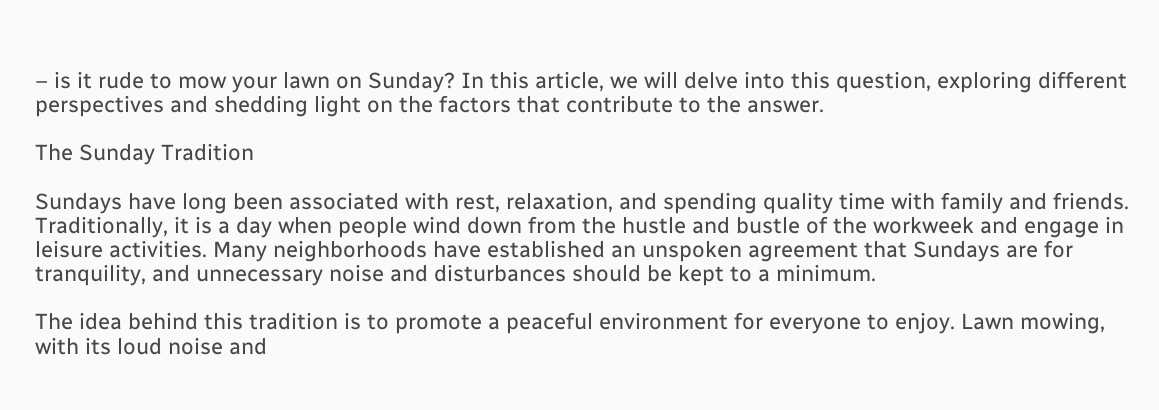– is it rude to mow your lawn on Sunday? In this article, we will delve into this question, exploring different perspectives and shedding light on the factors that contribute to the answer.

The Sunday Tradition

Sundays have long been associated with rest, relaxation, and spending quality time with family and friends. Traditionally, it is a day when people wind down from the hustle and bustle of the workweek and engage in leisure activities. Many neighborhoods have established an unspoken agreement that Sundays are for tranquility, and unnecessary noise and disturbances should be kept to a minimum.

The idea behind this tradition is to promote a peaceful environment for everyone to enjoy. Lawn mowing, with its loud noise and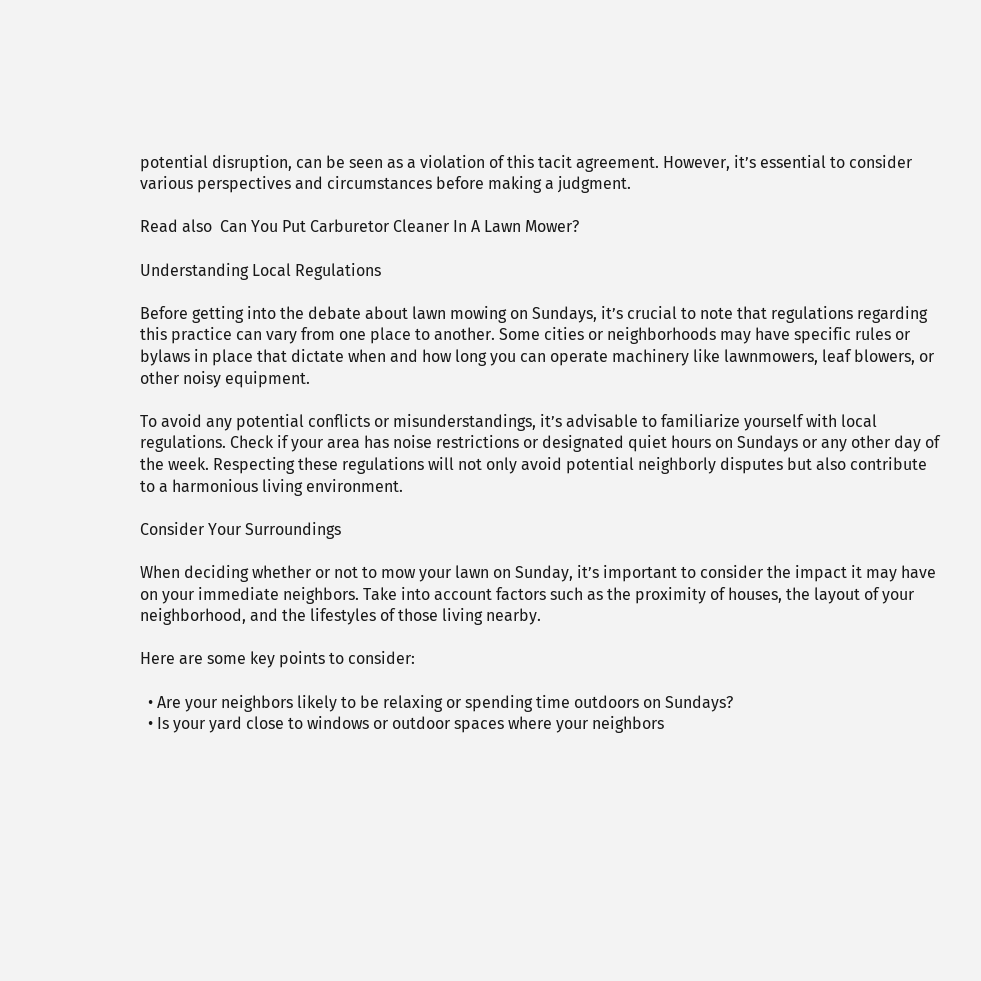potential disruption, can be seen as a violation of this tacit agreement. However, it’s essential to consider various perspectives and circumstances before making a judgment.

Read also  Can You Put Carburetor Cleaner In A Lawn Mower?

Understanding Local Regulations

Before getting into the debate about lawn mowing on Sundays, it’s crucial to note that regulations regarding this practice can vary from one place to another. Some cities or neighborhoods may have specific rules or bylaws in place that dictate when and how long you can operate machinery like lawnmowers, leaf blowers, or other noisy equipment.

To avoid any potential conflicts or misunderstandings, it’s advisable to familiarize yourself with local regulations. Check if your area has noise restrictions or designated quiet hours on Sundays or any other day of the week. Respecting these regulations will not only avoid potential neighborly disputes but also contribute to a harmonious living environment.

Consider Your Surroundings

When deciding whether or not to mow your lawn on Sunday, it’s important to consider the impact it may have on your immediate neighbors. Take into account factors such as the proximity of houses, the layout of your neighborhood, and the lifestyles of those living nearby.

Here are some key points to consider:

  • Are your neighbors likely to be relaxing or spending time outdoors on Sundays?
  • Is your yard close to windows or outdoor spaces where your neighbors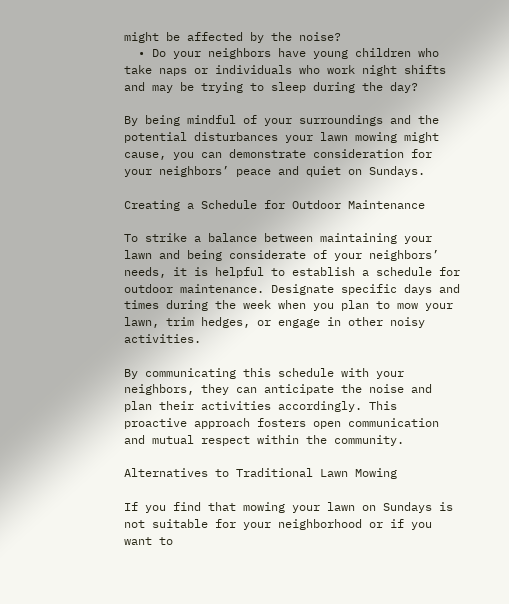might be affected by the noise?
  • Do your neighbors have young children who take naps or individuals who work night shifts and may be trying to sleep during the day?

By being mindful of your surroundings and the potential disturbances your lawn mowing might cause, you can demonstrate consideration for your neighbors’ peace and quiet on Sundays.

Creating a Schedule for Outdoor Maintenance

To strike a balance between maintaining your lawn and being considerate of your neighbors’ needs, it is helpful to establish a schedule for outdoor maintenance. Designate specific days and times during the week when you plan to mow your lawn, trim hedges, or engage in other noisy activities.

By communicating this schedule with your neighbors, they can anticipate the noise and plan their activities accordingly. This proactive approach fosters open communication and mutual respect within the community.

Alternatives to Traditional Lawn Mowing

If you find that mowing your lawn on Sundays is not suitable for your neighborhood or if you want to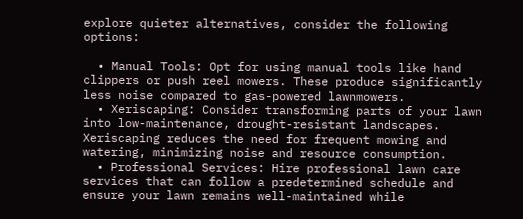explore quieter alternatives, consider the following options:

  • Manual Tools: Opt for using manual tools like hand clippers or push reel mowers. These produce significantly less noise compared to gas-powered lawnmowers.
  • Xeriscaping: Consider transforming parts of your lawn into low-maintenance, drought-resistant landscapes. Xeriscaping reduces the need for frequent mowing and watering, minimizing noise and resource consumption.
  • Professional Services: Hire professional lawn care services that can follow a predetermined schedule and ensure your lawn remains well-maintained while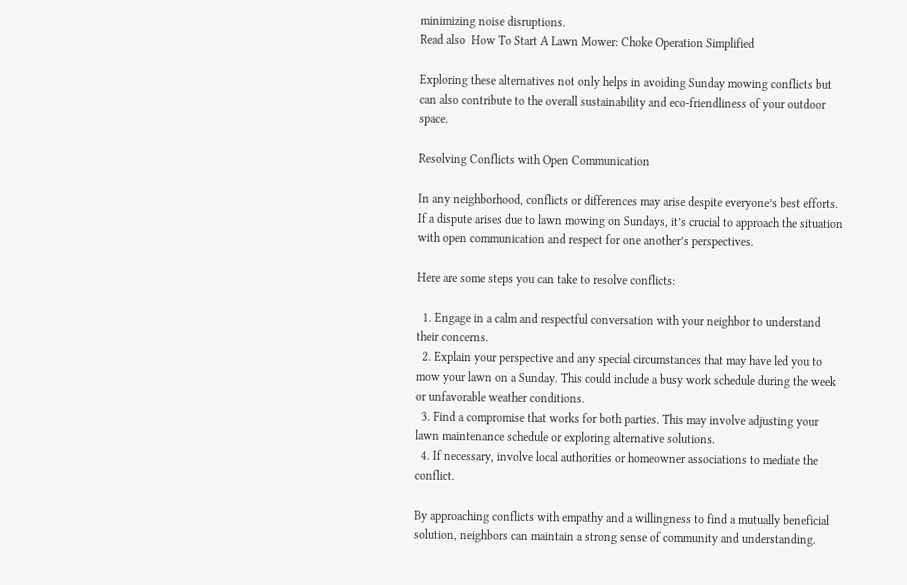minimizing noise disruptions.
Read also  How To Start A Lawn Mower: Choke Operation Simplified

Exploring these alternatives not only helps in avoiding Sunday mowing conflicts but can also contribute to the overall sustainability and eco-friendliness of your outdoor space.

Resolving Conflicts with Open Communication

In any neighborhood, conflicts or differences may arise despite everyone’s best efforts. If a dispute arises due to lawn mowing on Sundays, it’s crucial to approach the situation with open communication and respect for one another’s perspectives.

Here are some steps you can take to resolve conflicts:

  1. Engage in a calm and respectful conversation with your neighbor to understand their concerns.
  2. Explain your perspective and any special circumstances that may have led you to mow your lawn on a Sunday. This could include a busy work schedule during the week or unfavorable weather conditions.
  3. Find a compromise that works for both parties. This may involve adjusting your lawn maintenance schedule or exploring alternative solutions.
  4. If necessary, involve local authorities or homeowner associations to mediate the conflict.

By approaching conflicts with empathy and a willingness to find a mutually beneficial solution, neighbors can maintain a strong sense of community and understanding.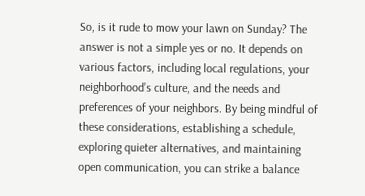So, is it rude to mow your lawn on Sunday? The answer is not a simple yes or no. It depends on various factors, including local regulations, your neighborhood’s culture, and the needs and preferences of your neighbors. By being mindful of these considerations, establishing a schedule, exploring quieter alternatives, and maintaining open communication, you can strike a balance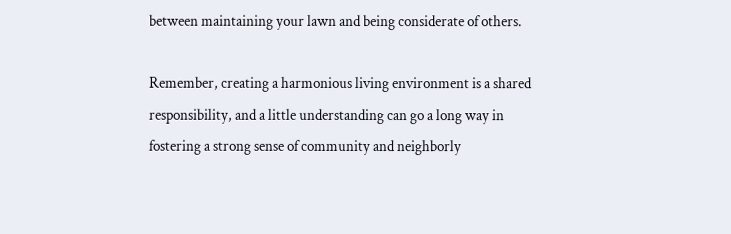between maintaining your lawn and being considerate of others.

Remember, creating a harmonious living environment is a shared responsibility, and a little understanding can go a long way in fostering a strong sense of community and neighborly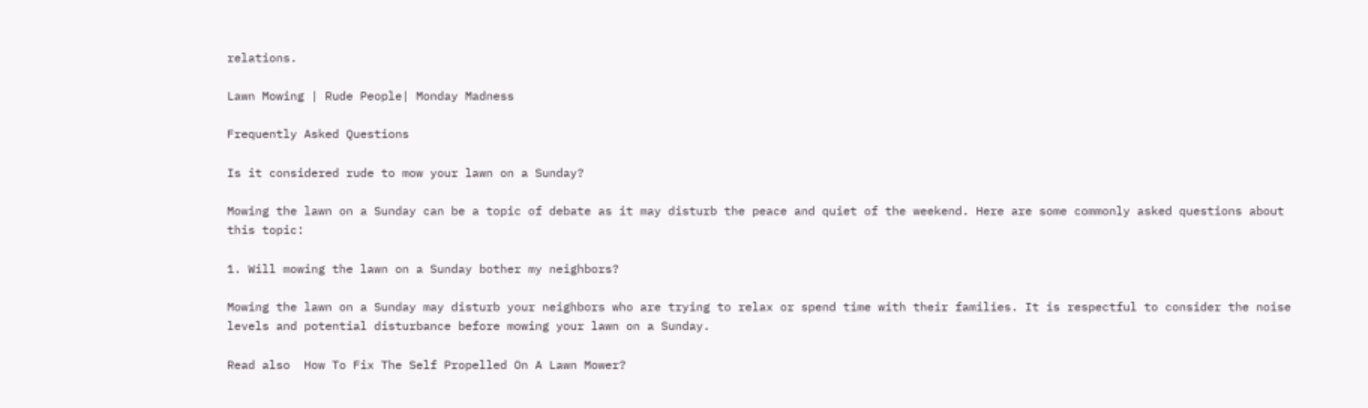relations.

Lawn Mowing | Rude People| Monday Madness

Frequently Asked Questions

Is it considered rude to mow your lawn on a Sunday?

Mowing the lawn on a Sunday can be a topic of debate as it may disturb the peace and quiet of the weekend. Here are some commonly asked questions about this topic:

1. Will mowing the lawn on a Sunday bother my neighbors?

Mowing the lawn on a Sunday may disturb your neighbors who are trying to relax or spend time with their families. It is respectful to consider the noise levels and potential disturbance before mowing your lawn on a Sunday.

Read also  How To Fix The Self Propelled On A Lawn Mower?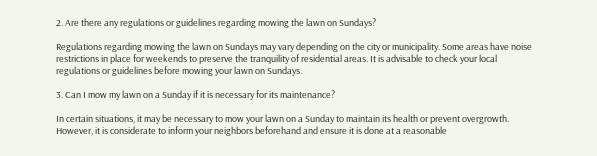2. Are there any regulations or guidelines regarding mowing the lawn on Sundays?

Regulations regarding mowing the lawn on Sundays may vary depending on the city or municipality. Some areas have noise restrictions in place for weekends to preserve the tranquility of residential areas. It is advisable to check your local regulations or guidelines before mowing your lawn on Sundays.

3. Can I mow my lawn on a Sunday if it is necessary for its maintenance?

In certain situations, it may be necessary to mow your lawn on a Sunday to maintain its health or prevent overgrowth. However, it is considerate to inform your neighbors beforehand and ensure it is done at a reasonable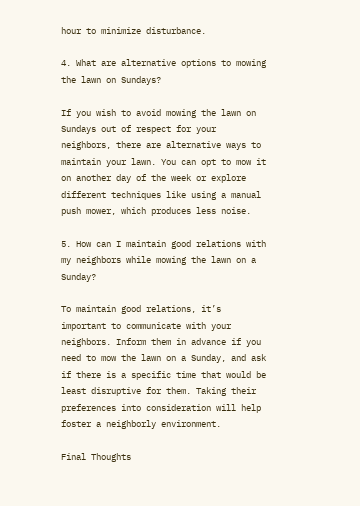hour to minimize disturbance.

4. What are alternative options to mowing the lawn on Sundays?

If you wish to avoid mowing the lawn on Sundays out of respect for your neighbors, there are alternative ways to maintain your lawn. You can opt to mow it on another day of the week or explore different techniques like using a manual push mower, which produces less noise.

5. How can I maintain good relations with my neighbors while mowing the lawn on a Sunday?

To maintain good relations, it’s important to communicate with your neighbors. Inform them in advance if you need to mow the lawn on a Sunday, and ask if there is a specific time that would be least disruptive for them. Taking their preferences into consideration will help foster a neighborly environment.

Final Thoughts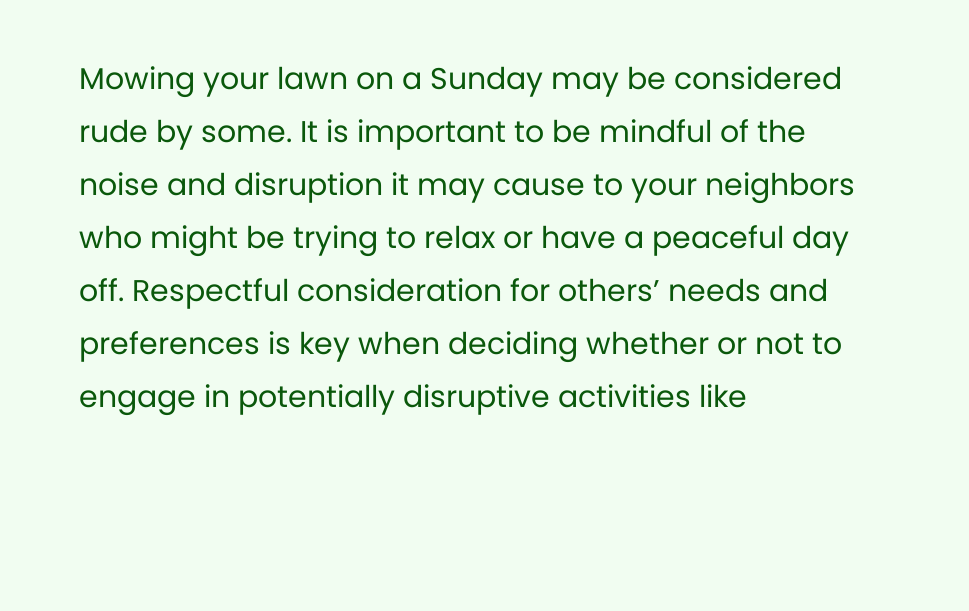Mowing your lawn on a Sunday may be considered rude by some. It is important to be mindful of the noise and disruption it may cause to your neighbors who might be trying to relax or have a peaceful day off. Respectful consideration for others’ needs and preferences is key when deciding whether or not to engage in potentially disruptive activities like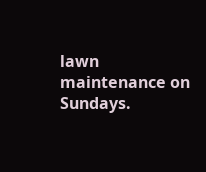lawn maintenance on Sundays.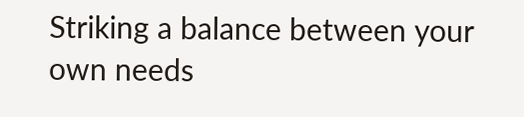Striking a balance between your own needs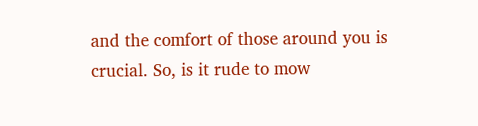and the comfort of those around you is crucial. So, is it rude to mow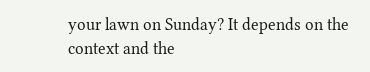your lawn on Sunday? It depends on the context and the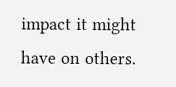impact it might have on others.